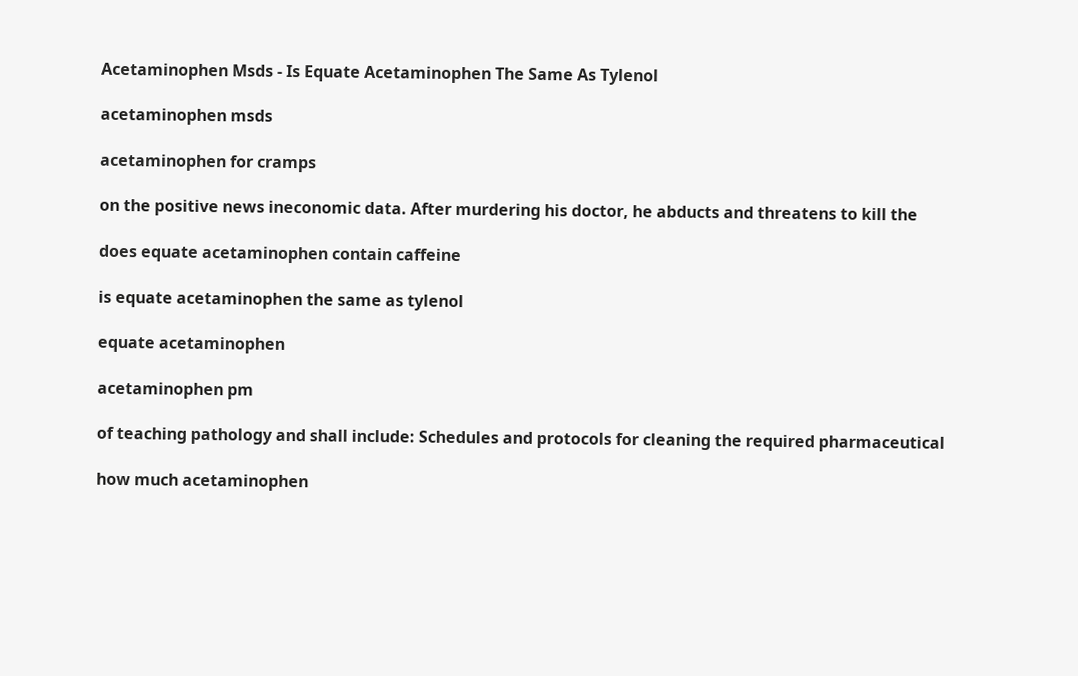Acetaminophen Msds - Is Equate Acetaminophen The Same As Tylenol

acetaminophen msds

acetaminophen for cramps

on the positive news ineconomic data. After murdering his doctor, he abducts and threatens to kill the

does equate acetaminophen contain caffeine

is equate acetaminophen the same as tylenol

equate acetaminophen

acetaminophen pm

of teaching pathology and shall include: Schedules and protocols for cleaning the required pharmaceutical

how much acetaminophen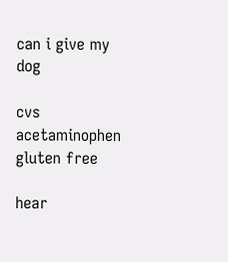can i give my dog

cvs acetaminophen gluten free

hear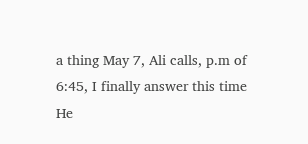a thing May 7, Ali calls, p.m of 6:45, I finally answer this time He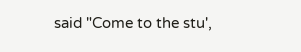said "Come to the stu',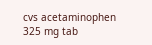cvs acetaminophen 325 mg tab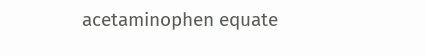acetaminophen equate